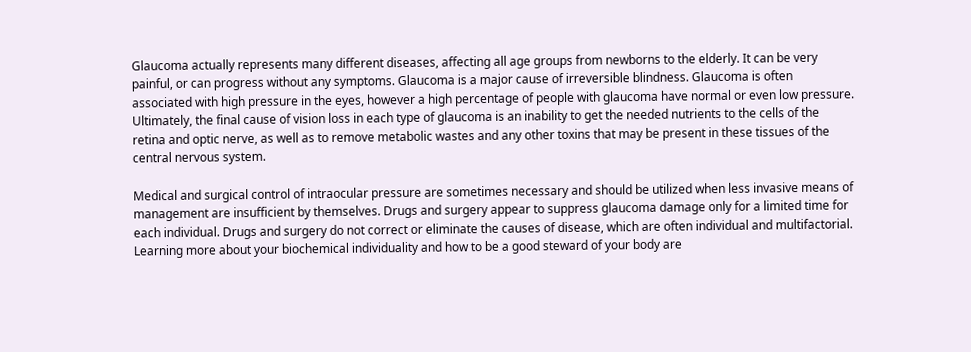Glaucoma actually represents many different diseases, affecting all age groups from newborns to the elderly. It can be very painful, or can progress without any symptoms. Glaucoma is a major cause of irreversible blindness. Glaucoma is often associated with high pressure in the eyes, however a high percentage of people with glaucoma have normal or even low pressure. Ultimately, the final cause of vision loss in each type of glaucoma is an inability to get the needed nutrients to the cells of the retina and optic nerve, as well as to remove metabolic wastes and any other toxins that may be present in these tissues of the central nervous system.

Medical and surgical control of intraocular pressure are sometimes necessary and should be utilized when less invasive means of management are insufficient by themselves. Drugs and surgery appear to suppress glaucoma damage only for a limited time for each individual. Drugs and surgery do not correct or eliminate the causes of disease, which are often individual and multifactorial. Learning more about your biochemical individuality and how to be a good steward of your body are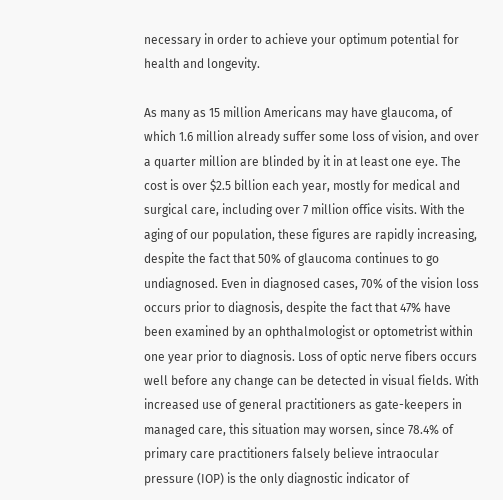necessary in order to achieve your optimum potential for health and longevity.

As many as 15 million Americans may have glaucoma, of which 1.6 million already suffer some loss of vision, and over a quarter million are blinded by it in at least one eye. The cost is over $2.5 billion each year, mostly for medical and surgical care, including over 7 million office visits. With the aging of our population, these figures are rapidly increasing, despite the fact that 50% of glaucoma continues to go undiagnosed. Even in diagnosed cases, 70% of the vision loss occurs prior to diagnosis, despite the fact that 47% have been examined by an ophthalmologist or optometrist within one year prior to diagnosis. Loss of optic nerve fibers occurs well before any change can be detected in visual fields. With increased use of general practitioners as gate-keepers in managed care, this situation may worsen, since 78.4% of primary care practitioners falsely believe intraocular pressure (IOP) is the only diagnostic indicator of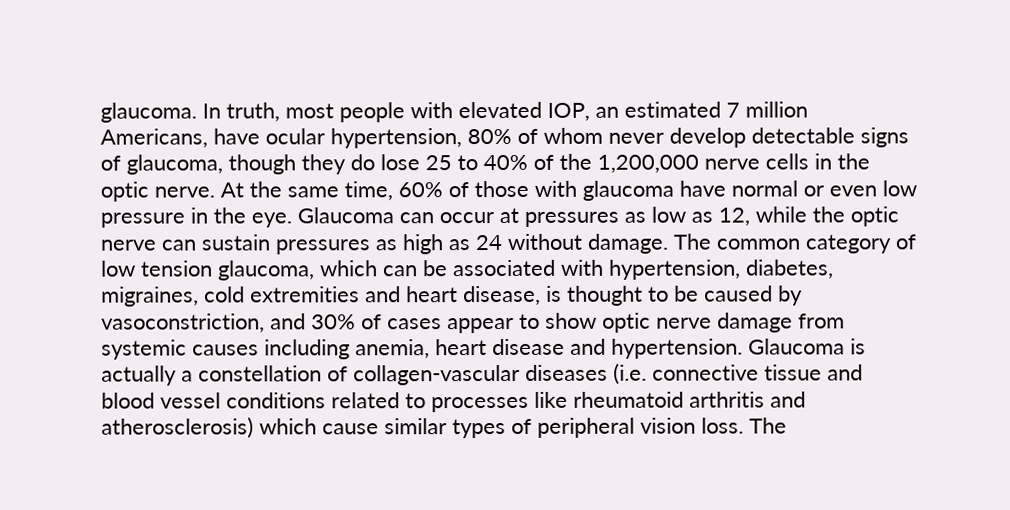glaucoma. In truth, most people with elevated IOP, an estimated 7 million Americans, have ocular hypertension, 80% of whom never develop detectable signs of glaucoma, though they do lose 25 to 40% of the 1,200,000 nerve cells in the optic nerve. At the same time, 60% of those with glaucoma have normal or even low pressure in the eye. Glaucoma can occur at pressures as low as 12, while the optic nerve can sustain pressures as high as 24 without damage. The common category of low tension glaucoma, which can be associated with hypertension, diabetes, migraines, cold extremities and heart disease, is thought to be caused by vasoconstriction, and 30% of cases appear to show optic nerve damage from systemic causes including anemia, heart disease and hypertension. Glaucoma is actually a constellation of collagen-vascular diseases (i.e. connective tissue and blood vessel conditions related to processes like rheumatoid arthritis and atherosclerosis) which cause similar types of peripheral vision loss. The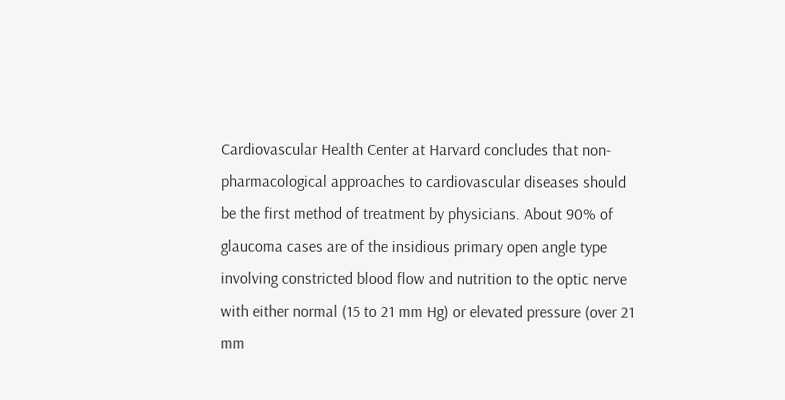Cardiovascular Health Center at Harvard concludes that non-pharmacological approaches to cardiovascular diseases should be the first method of treatment by physicians. About 90% of glaucoma cases are of the insidious primary open angle type involving constricted blood flow and nutrition to the optic nerve with either normal (15 to 21 mm Hg) or elevated pressure (over 21 mm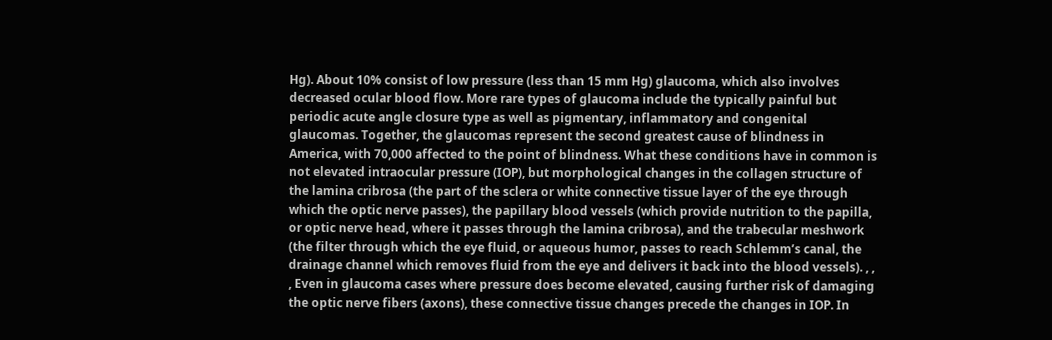Hg). About 10% consist of low pressure (less than 15 mm Hg) glaucoma, which also involves decreased ocular blood flow. More rare types of glaucoma include the typically painful but periodic acute angle closure type as well as pigmentary, inflammatory and congenital glaucomas. Together, the glaucomas represent the second greatest cause of blindness in America, with 70,000 affected to the point of blindness. What these conditions have in common is not elevated intraocular pressure (IOP), but morphological changes in the collagen structure of the lamina cribrosa (the part of the sclera or white connective tissue layer of the eye through which the optic nerve passes), the papillary blood vessels (which provide nutrition to the papilla, or optic nerve head, where it passes through the lamina cribrosa), and the trabecular meshwork (the filter through which the eye fluid, or aqueous humor, passes to reach Schlemm’s canal, the drainage channel which removes fluid from the eye and delivers it back into the blood vessels). , , , Even in glaucoma cases where pressure does become elevated, causing further risk of damaging the optic nerve fibers (axons), these connective tissue changes precede the changes in IOP. In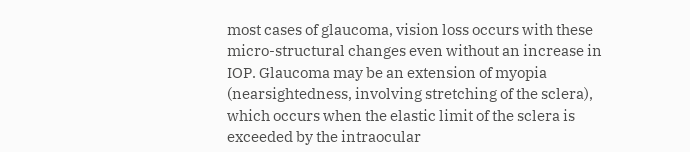most cases of glaucoma, vision loss occurs with these micro-structural changes even without an increase in IOP. Glaucoma may be an extension of myopia (nearsightedness, involving stretching of the sclera), which occurs when the elastic limit of the sclera is exceeded by the intraocular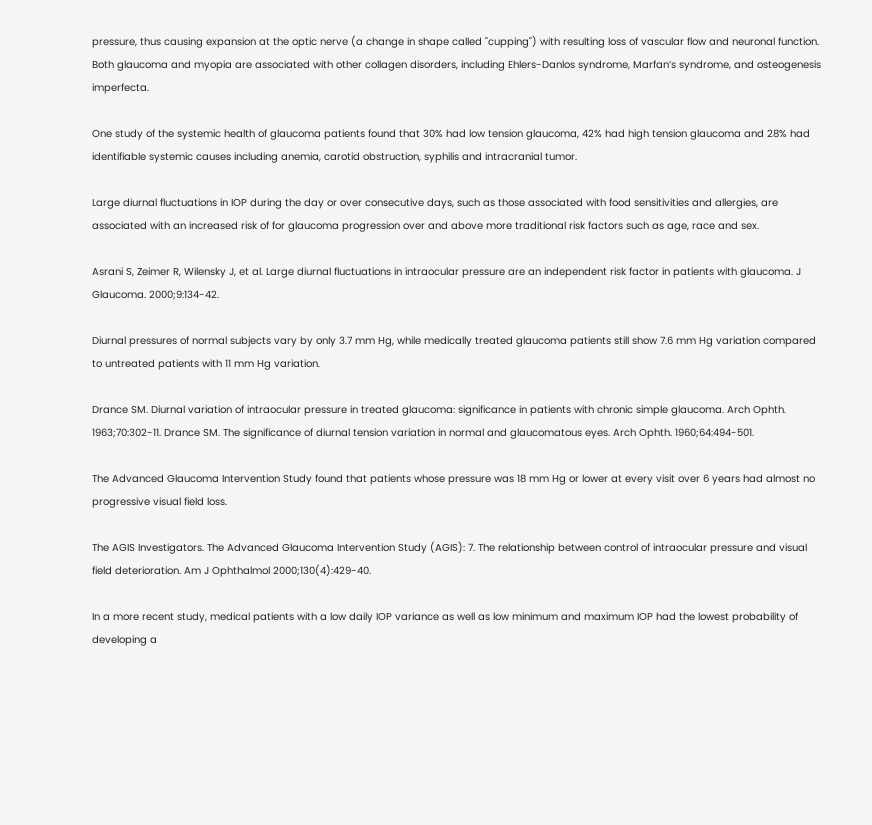pressure, thus causing expansion at the optic nerve (a change in shape called "cupping") with resulting loss of vascular flow and neuronal function. Both glaucoma and myopia are associated with other collagen disorders, including Ehlers-Danlos syndrome, Marfan’s syndrome, and osteogenesis imperfecta.

One study of the systemic health of glaucoma patients found that 30% had low tension glaucoma, 42% had high tension glaucoma and 28% had identifiable systemic causes including anemia, carotid obstruction, syphilis and intracranial tumor.

Large diurnal fluctuations in IOP during the day or over consecutive days, such as those associated with food sensitivities and allergies, are associated with an increased risk of for glaucoma progression over and above more traditional risk factors such as age, race and sex.

Asrani S, Zeimer R, Wilensky J, et al. Large diurnal fluctuations in intraocular pressure are an independent risk factor in patients with glaucoma. J Glaucoma. 2000;9:134-42.

Diurnal pressures of normal subjects vary by only 3.7 mm Hg, while medically treated glaucoma patients still show 7.6 mm Hg variation compared to untreated patients with 11 mm Hg variation.

Drance SM. Diurnal variation of intraocular pressure in treated glaucoma: significance in patients with chronic simple glaucoma. Arch Ophth. 1963;70:302-11. Drance SM. The significance of diurnal tension variation in normal and glaucomatous eyes. Arch Ophth. 1960;64:494-501.

The Advanced Glaucoma Intervention Study found that patients whose pressure was 18 mm Hg or lower at every visit over 6 years had almost no progressive visual field loss.

The AGIS Investigators. The Advanced Glaucoma Intervention Study (AGIS): 7. The relationship between control of intraocular pressure and visual field deterioration. Am J Ophthalmol 2000;130(4):429-40.

In a more recent study, medical patients with a low daily IOP variance as well as low minimum and maximum IOP had the lowest probability of developing a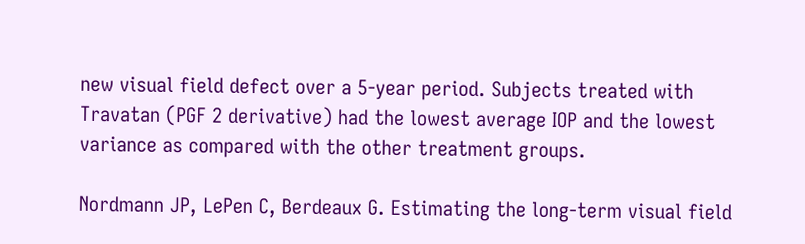new visual field defect over a 5-year period. Subjects treated with Travatan (PGF 2 derivative) had the lowest average IOP and the lowest variance as compared with the other treatment groups.

Nordmann JP, LePen C, Berdeaux G. Estimating the long-term visual field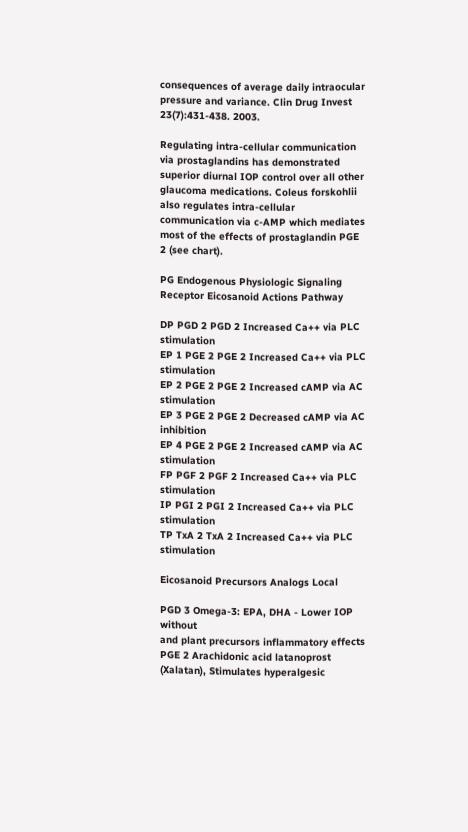consequences of average daily intraocular pressure and variance. Clin Drug Invest 23(7):431-438. 2003.

Regulating intra-cellular communication via prostaglandins has demonstrated superior diurnal IOP control over all other glaucoma medications. Coleus forskohlii also regulates intra-cellular communication via c-AMP which mediates most of the effects of prostaglandin PGE 2 (see chart).

PG Endogenous Physiologic Signaling
Receptor Eicosanoid Actions Pathway

DP PGD 2 PGD 2 Increased Ca++ via PLC stimulation
EP 1 PGE 2 PGE 2 Increased Ca++ via PLC stimulation
EP 2 PGE 2 PGE 2 Increased cAMP via AC stimulation
EP 3 PGE 2 PGE 2 Decreased cAMP via AC inhibition
EP 4 PGE 2 PGE 2 Increased cAMP via AC stimulation
FP PGF 2 PGF 2 Increased Ca++ via PLC stimulation
IP PGI 2 PGI 2 Increased Ca++ via PLC stimulation
TP TxA 2 TxA 2 Increased Ca++ via PLC stimulation

Eicosanoid Precursors Analogs Local

PGD 3 Omega-3: EPA, DHA - Lower IOP without
and plant precursors inflammatory effects
PGE 2 Arachidonic acid latanoprost (Xalatan), Stimulates hyperalgesic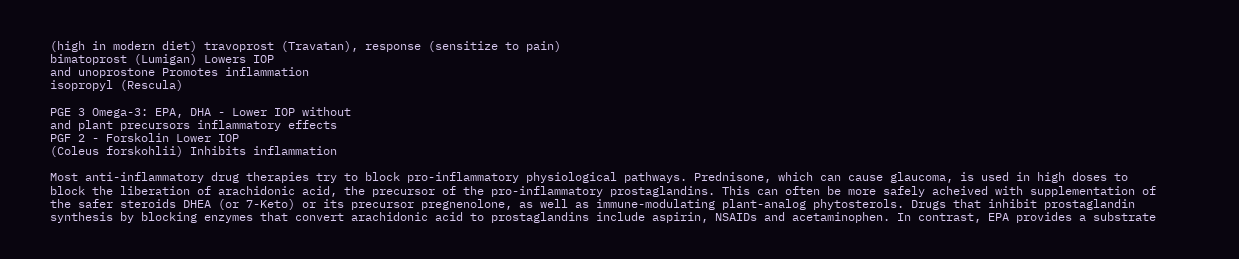(high in modern diet) travoprost (Travatan), response (sensitize to pain)
bimatoprost (Lumigan) Lowers IOP
and unoprostone Promotes inflammation
isopropyl (Rescula)

PGE 3 Omega-3: EPA, DHA - Lower IOP without
and plant precursors inflammatory effects
PGF 2 - Forskolin Lower IOP
(Coleus forskohlii) Inhibits inflammation

Most anti-inflammatory drug therapies try to block pro-inflammatory physiological pathways. Prednisone, which can cause glaucoma, is used in high doses to block the liberation of arachidonic acid, the precursor of the pro-inflammatory prostaglandins. This can often be more safely acheived with supplementation of the safer steroids DHEA (or 7-Keto) or its precursor pregnenolone, as well as immune-modulating plant-analog phytosterols. Drugs that inhibit prostaglandin synthesis by blocking enzymes that convert arachidonic acid to prostaglandins include aspirin, NSAIDs and acetaminophen. In contrast, EPA provides a substrate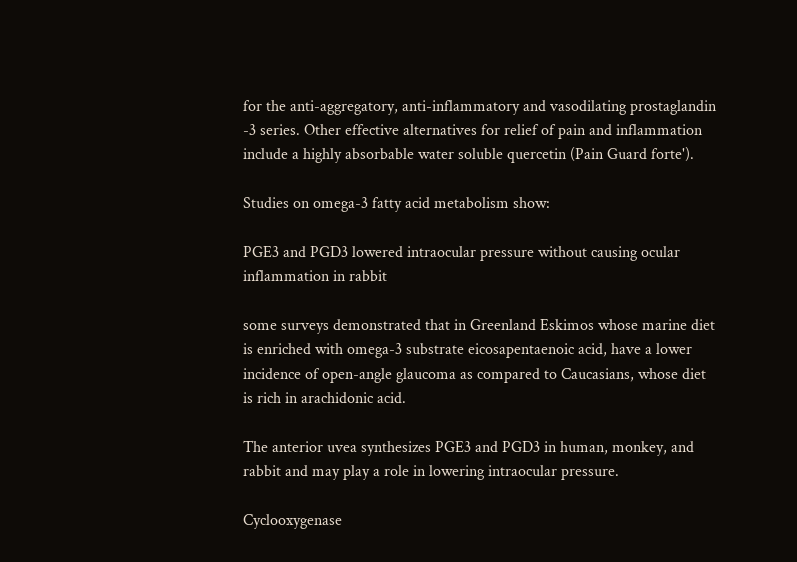for the anti-aggregatory, anti-inflammatory and vasodilating prostaglandin -3 series. Other effective alternatives for relief of pain and inflammation include a highly absorbable water soluble quercetin (Pain Guard forte').

Studies on omega-3 fatty acid metabolism show:

PGE3 and PGD3 lowered intraocular pressure without causing ocular inflammation in rabbit

some surveys demonstrated that in Greenland Eskimos whose marine diet is enriched with omega-3 substrate eicosapentaenoic acid, have a lower incidence of open-angle glaucoma as compared to Caucasians, whose diet is rich in arachidonic acid.

The anterior uvea synthesizes PGE3 and PGD3 in human, monkey, and rabbit and may play a role in lowering intraocular pressure.

Cyclooxygenase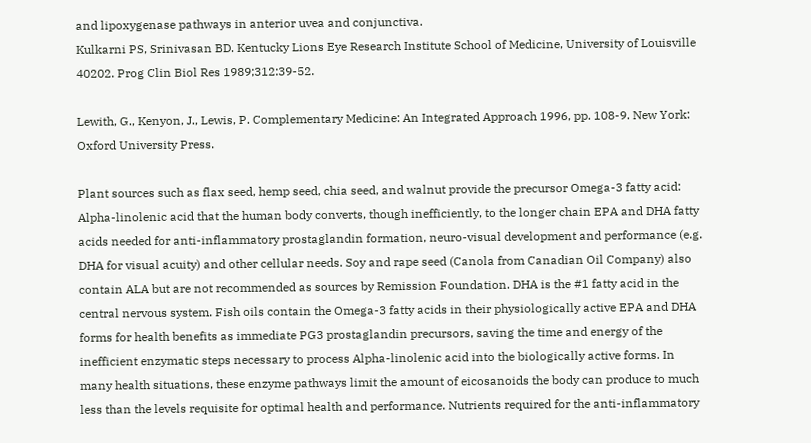and lipoxygenase pathways in anterior uvea and conjunctiva.
Kulkarni PS, Srinivasan BD. Kentucky Lions Eye Research Institute School of Medicine, University of Louisville 40202. Prog Clin Biol Res 1989;312:39-52.

Lewith, G., Kenyon, J., Lewis, P. Complementary Medicine: An Integrated Approach 1996, pp. 108-9. New York: Oxford University Press.

Plant sources such as flax seed, hemp seed, chia seed, and walnut provide the precursor Omega-3 fatty acid: Alpha-linolenic acid that the human body converts, though inefficiently, to the longer chain EPA and DHA fatty acids needed for anti-inflammatory prostaglandin formation, neuro-visual development and performance (e.g. DHA for visual acuity) and other cellular needs. Soy and rape seed (Canola from Canadian Oil Company) also contain ALA but are not recommended as sources by Remission Foundation. DHA is the #1 fatty acid in the central nervous system. Fish oils contain the Omega-3 fatty acids in their physiologically active EPA and DHA forms for health benefits as immediate PG3 prostaglandin precursors, saving the time and energy of the inefficient enzymatic steps necessary to process Alpha-linolenic acid into the biologically active forms. In many health situations, these enzyme pathways limit the amount of eicosanoids the body can produce to much less than the levels requisite for optimal health and performance. Nutrients required for the anti-inflammatory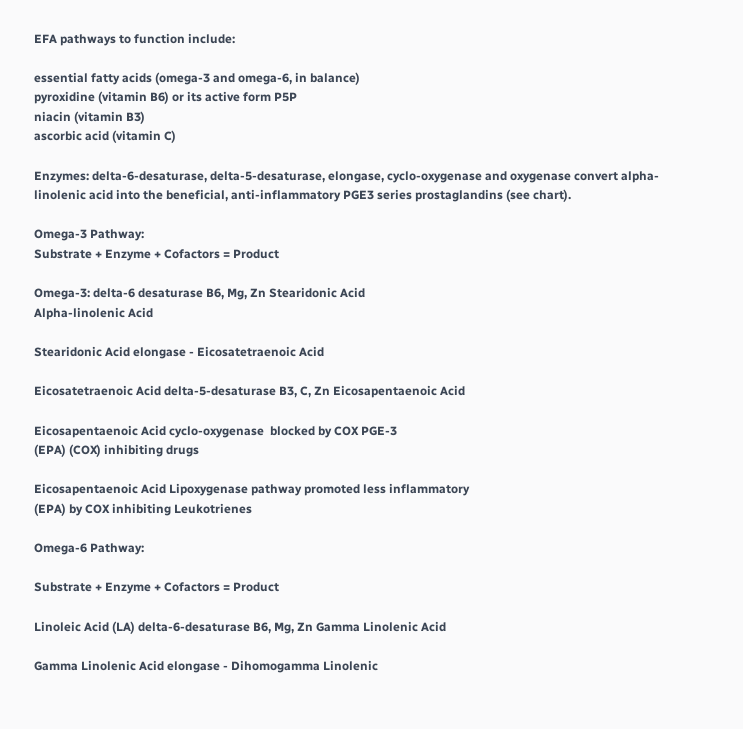EFA pathways to function include:

essential fatty acids (omega-3 and omega-6, in balance)
pyroxidine (vitamin B6) or its active form P5P
niacin (vitamin B3)
ascorbic acid (vitamin C)

Enzymes: delta-6-desaturase, delta-5-desaturase, elongase, cyclo-oxygenase and oxygenase convert alpha-linolenic acid into the beneficial, anti-inflammatory PGE3 series prostaglandins (see chart).

Omega-3 Pathway:
Substrate + Enzyme + Cofactors = Product

Omega-3: delta-6 desaturase B6, Mg, Zn Stearidonic Acid
Alpha-linolenic Acid

Stearidonic Acid elongase - Eicosatetraenoic Acid

Eicosatetraenoic Acid delta-5-desaturase B3, C, Zn Eicosapentaenoic Acid

Eicosapentaenoic Acid cyclo-oxygenase  blocked by COX PGE-3
(EPA) (COX) inhibiting drugs

Eicosapentaenoic Acid Lipoxygenase pathway promoted less inflammatory
(EPA) by COX inhibiting Leukotrienes

Omega-6 Pathway:

Substrate + Enzyme + Cofactors = Product

Linoleic Acid (LA) delta-6-desaturase B6, Mg, Zn Gamma Linolenic Acid

Gamma Linolenic Acid elongase - Dihomogamma Linolenic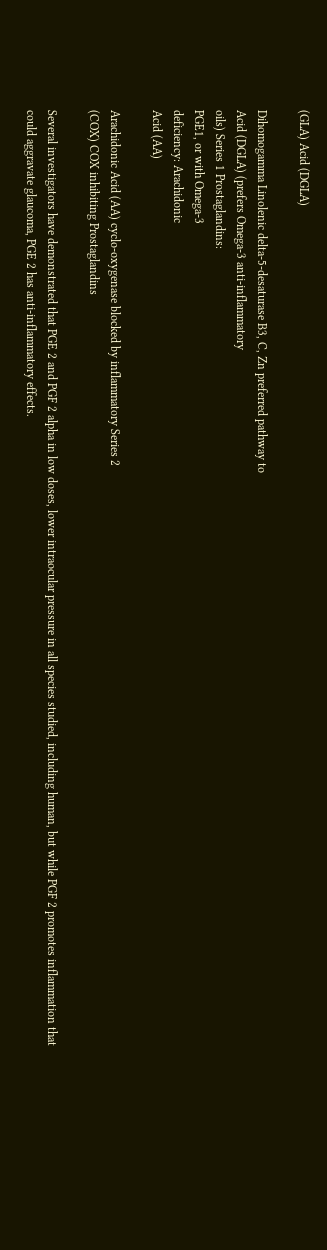(GLA) Acid (DGLA)

Dihomogamma Linolenic delta-5-desaturase B3, C, Zn preferred pathway to
Acid (DGLA) (prefers Omega-3 anti-inflammatory
oils) Series 1 Prostaglandins:
PGE1, or with Omega-3
deficiency: Arachidonic
Acid (AA)

Arachidonic Acid (AA) cyclo-oxygenase blocked by inflammatory Series 2
(COX) COX inhibiting Prostaglandins

Several investigators have demonstrated that PGE 2 and PGF 2 alpha in low doses, lower intraocular pressure in all species studied, including human, but while PGF 2 promotes inflammation that could aggravate glaucoma, PGE 2 has anti-inflammatory effects.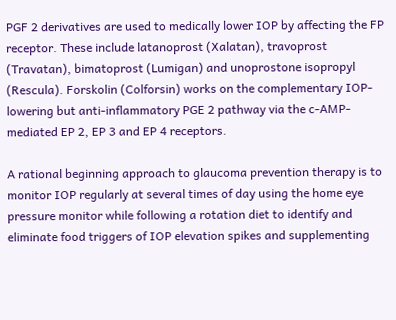PGF 2 derivatives are used to medically lower IOP by affecting the FP receptor. These include latanoprost (Xalatan), travoprost (Travatan), bimatoprost (Lumigan) and unoprostone isopropyl (Rescula). Forskolin (Colforsin) works on the complementary IOP-lowering but anti-inflammatory PGE 2 pathway via the c-AMP-mediated EP 2, EP 3 and EP 4 receptors.

A rational beginning approach to glaucoma prevention therapy is to monitor IOP regularly at several times of day using the home eye pressure monitor while following a rotation diet to identify and eliminate food triggers of IOP elevation spikes and supplementing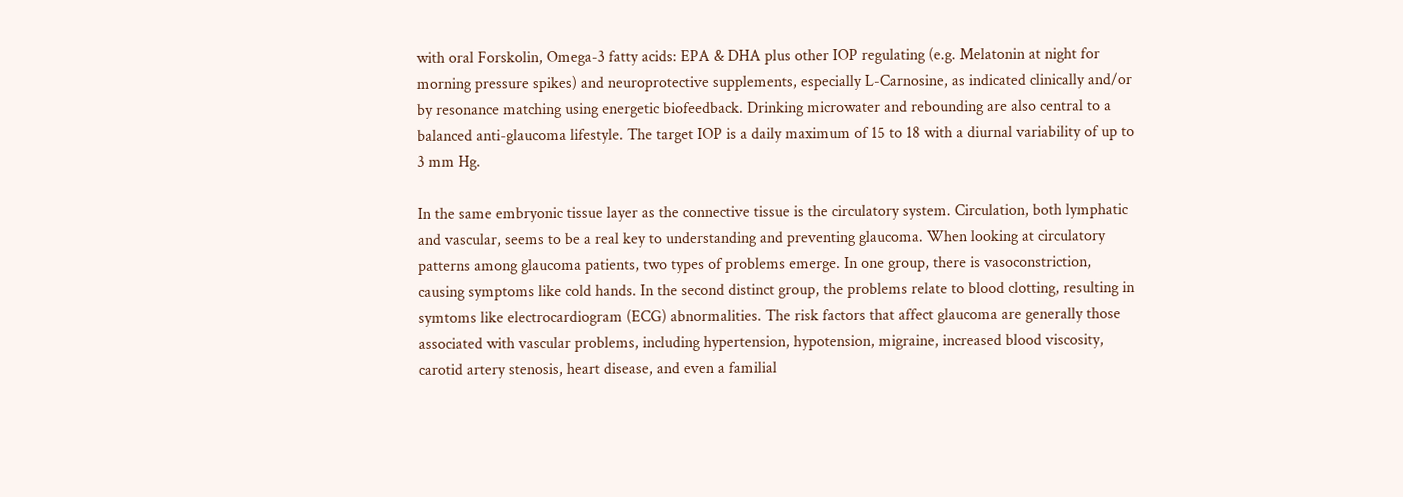with oral Forskolin, Omega-3 fatty acids: EPA & DHA plus other IOP regulating (e.g. Melatonin at night for morning pressure spikes) and neuroprotective supplements, especially L-Carnosine, as indicated clinically and/or by resonance matching using energetic biofeedback. Drinking microwater and rebounding are also central to a balanced anti-glaucoma lifestyle. The target IOP is a daily maximum of 15 to 18 with a diurnal variability of up to 3 mm Hg.

In the same embryonic tissue layer as the connective tissue is the circulatory system. Circulation, both lymphatic and vascular, seems to be a real key to understanding and preventing glaucoma. When looking at circulatory patterns among glaucoma patients, two types of problems emerge. In one group, there is vasoconstriction, causing symptoms like cold hands. In the second distinct group, the problems relate to blood clotting, resulting in symtoms like electrocardiogram (ECG) abnormalities. The risk factors that affect glaucoma are generally those associated with vascular problems, including hypertension, hypotension, migraine, increased blood viscosity, carotid artery stenosis, heart disease, and even a familial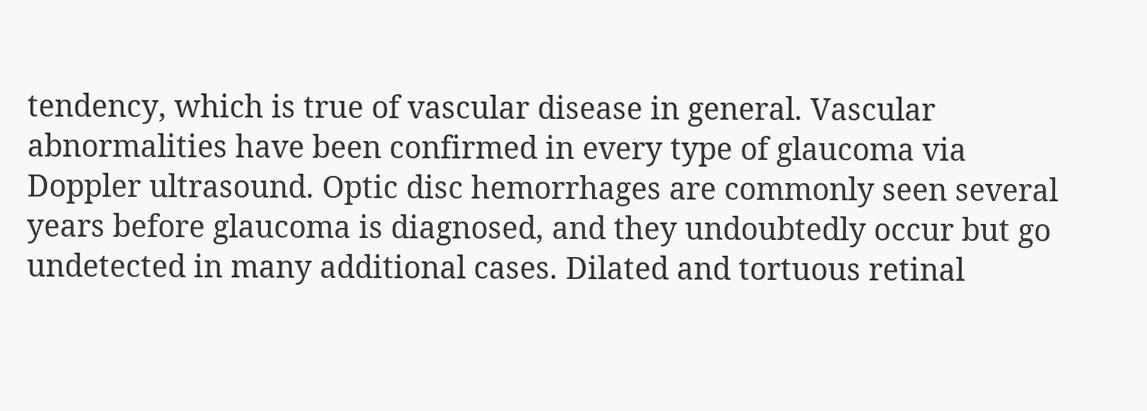tendency, which is true of vascular disease in general. Vascular abnormalities have been confirmed in every type of glaucoma via Doppler ultrasound. Optic disc hemorrhages are commonly seen several years before glaucoma is diagnosed, and they undoubtedly occur but go undetected in many additional cases. Dilated and tortuous retinal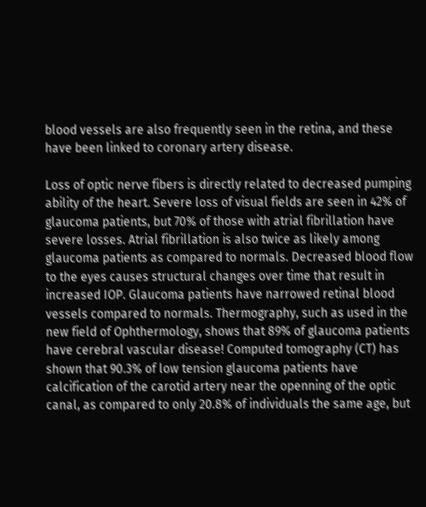blood vessels are also frequently seen in the retina, and these have been linked to coronary artery disease.

Loss of optic nerve fibers is directly related to decreased pumping ability of the heart. Severe loss of visual fields are seen in 42% of glaucoma patients, but 70% of those with atrial fibrillation have severe losses. Atrial fibrillation is also twice as likely among glaucoma patients as compared to normals. Decreased blood flow to the eyes causes structural changes over time that result in increased IOP. Glaucoma patients have narrowed retinal blood vessels compared to normals. Thermography, such as used in the new field of Ophthermology, shows that 89% of glaucoma patients have cerebral vascular disease! Computed tomography (CT) has shown that 90.3% of low tension glaucoma patients have calcification of the carotid artery near the openning of the optic canal, as compared to only 20.8% of individuals the same age, but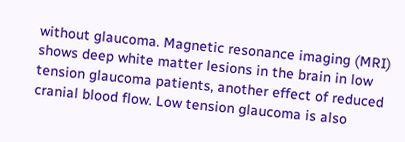without glaucoma. Magnetic resonance imaging (MRI) shows deep white matter lesions in the brain in low tension glaucoma patients, another effect of reduced cranial blood flow. Low tension glaucoma is also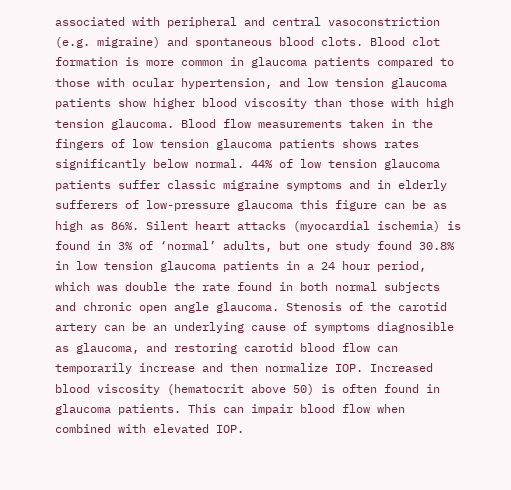associated with peripheral and central vasoconstriction (e.g. migraine) and spontaneous blood clots. Blood clot formation is more common in glaucoma patients compared to those with ocular hypertension, and low tension glaucoma patients show higher blood viscosity than those with high tension glaucoma. Blood flow measurements taken in the fingers of low tension glaucoma patients shows rates significantly below normal. 44% of low tension glaucoma patients suffer classic migraine symptoms and in elderly sufferers of low-pressure glaucoma this figure can be as high as 86%. Silent heart attacks (myocardial ischemia) is found in 3% of ‘normal’ adults, but one study found 30.8% in low tension glaucoma patients in a 24 hour period, which was double the rate found in both normal subjects and chronic open angle glaucoma. Stenosis of the carotid artery can be an underlying cause of symptoms diagnosible as glaucoma, and restoring carotid blood flow can temporarily increase and then normalize IOP. Increased blood viscosity (hematocrit above 50) is often found in glaucoma patients. This can impair blood flow when combined with elevated IOP.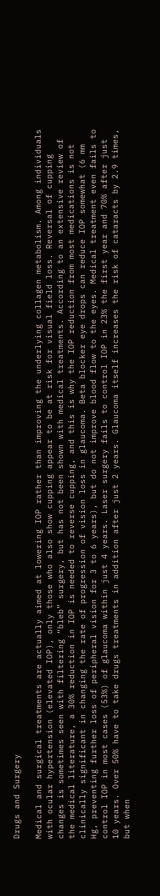Drugs and Surgery

Medical and surgical treatments are actually aimed at lowering IOP rather than improving the underlying collagen metabolism. Among individuals with ocular hypertension (elevated IOP), only those who also show cupping appear to be at risk for visual field loss. Reversal of cupping changes is sometimes seen with filtering “bleb” surgery, but has not been shown with medical treatments. According to an extensive review of the medical literature, a 30% reduction in IOP is needed to reverse cupping, and this is why the IOP reduction from most medications is not clinically significant in changing the rate of progression of vision loss in glaucoma. Beta blocker eye drops can reduce IOP somewhat (6 mm Hg, preventing further loss of peripheral vision for 3 to 6 years), but do not improve blood flow to the eyes. Medical treatment even fails to control IOP in most cases (53%) of glaucoma within just 4 years. Laser surgery fails to control IOP in 23% the first year and 70% after just 10 years. Over 50% have to take drugs treatments in addition after just 2 years. Glaucoma itself increases the risk of cataracts by 2.9 times, but when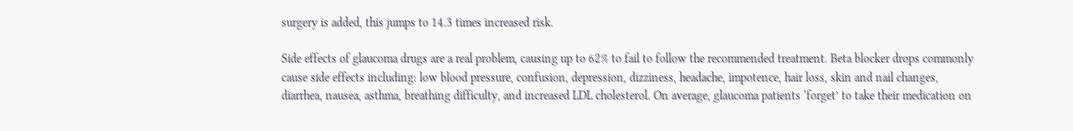surgery is added, this jumps to 14.3 times increased risk.

Side effects of glaucoma drugs are a real problem, causing up to 62% to fail to follow the recommended treatment. Beta blocker drops commonly cause side effects including: low blood pressure, confusion, depression, dizziness, headache, impotence, hair loss, skin and nail changes, diarrhea, nausea, asthma, breathing difficulty, and increased LDL cholesterol. On average, glaucoma patients ‘forget’ to take their medication on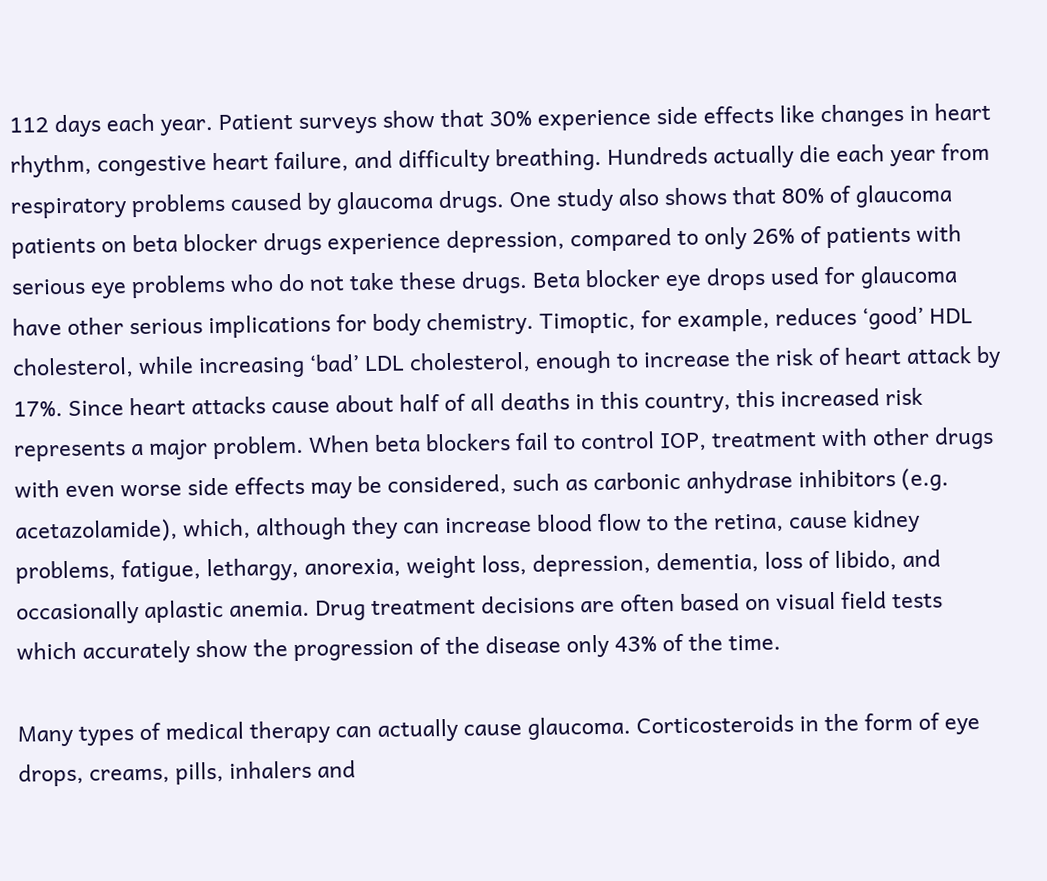112 days each year. Patient surveys show that 30% experience side effects like changes in heart rhythm, congestive heart failure, and difficulty breathing. Hundreds actually die each year from respiratory problems caused by glaucoma drugs. One study also shows that 80% of glaucoma patients on beta blocker drugs experience depression, compared to only 26% of patients with serious eye problems who do not take these drugs. Beta blocker eye drops used for glaucoma have other serious implications for body chemistry. Timoptic, for example, reduces ‘good’ HDL cholesterol, while increasing ‘bad’ LDL cholesterol, enough to increase the risk of heart attack by 17%. Since heart attacks cause about half of all deaths in this country, this increased risk represents a major problem. When beta blockers fail to control IOP, treatment with other drugs with even worse side effects may be considered, such as carbonic anhydrase inhibitors (e.g. acetazolamide), which, although they can increase blood flow to the retina, cause kidney problems, fatigue, lethargy, anorexia, weight loss, depression, dementia, loss of libido, and occasionally aplastic anemia. Drug treatment decisions are often based on visual field tests which accurately show the progression of the disease only 43% of the time.

Many types of medical therapy can actually cause glaucoma. Corticosteroids in the form of eye drops, creams, pills, inhalers and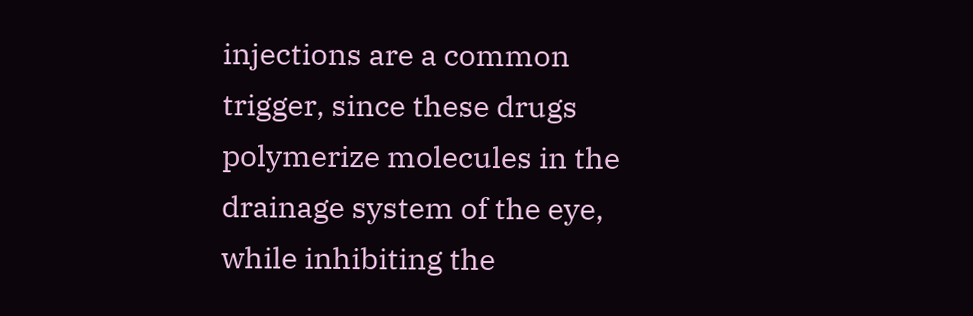injections are a common trigger, since these drugs polymerize molecules in the drainage system of the eye, while inhibiting the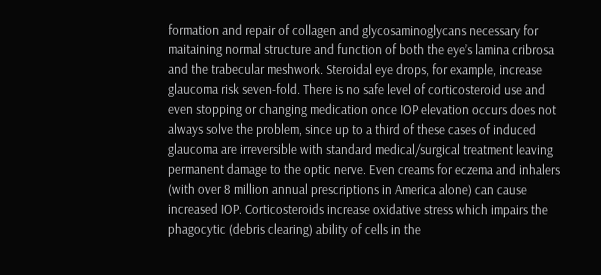formation and repair of collagen and glycosaminoglycans necessary for maitaining normal structure and function of both the eye’s lamina cribrosa and the trabecular meshwork. Steroidal eye drops, for example, increase glaucoma risk seven-fold. There is no safe level of corticosteroid use and even stopping or changing medication once IOP elevation occurs does not always solve the problem, since up to a third of these cases of induced glaucoma are irreversible with standard medical/surgical treatment leaving permanent damage to the optic nerve. Even creams for eczema and inhalers (with over 8 million annual prescriptions in America alone) can cause increased IOP. Corticosteroids increase oxidative stress which impairs the phagocytic (debris clearing) ability of cells in the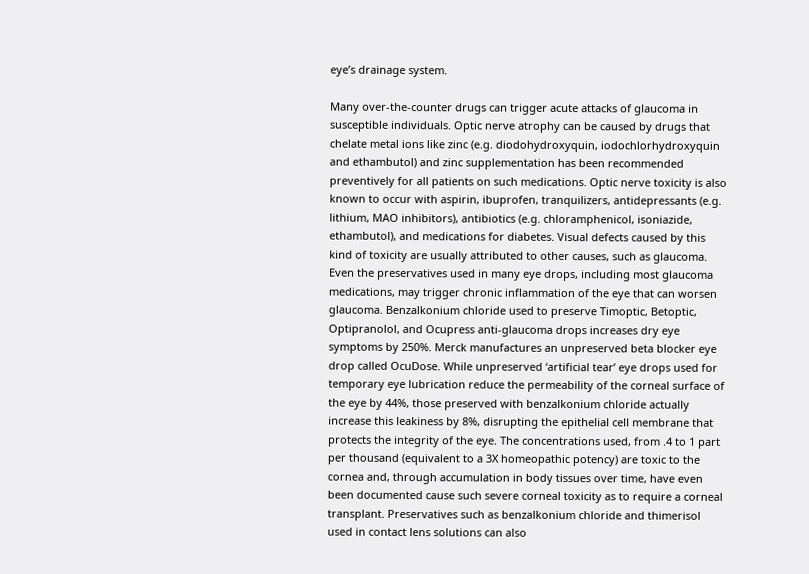eye’s drainage system.

Many over-the-counter drugs can trigger acute attacks of glaucoma in susceptible individuals. Optic nerve atrophy can be caused by drugs that chelate metal ions like zinc (e.g. diodohydroxyquin, iodochlorhydroxyquin and ethambutol) and zinc supplementation has been recommended preventively for all patients on such medications. Optic nerve toxicity is also known to occur with aspirin, ibuprofen, tranquilizers, antidepressants (e.g. lithium, MAO inhibitors), antibiotics (e.g. chloramphenicol, isoniazide, ethambutol), and medications for diabetes. Visual defects caused by this kind of toxicity are usually attributed to other causes, such as glaucoma. Even the preservatives used in many eye drops, including most glaucoma medications, may trigger chronic inflammation of the eye that can worsen glaucoma. Benzalkonium chloride used to preserve Timoptic, Betoptic, Optipranolol, and Ocupress anti-glaucoma drops increases dry eye symptoms by 250%. Merck manufactures an unpreserved beta blocker eye drop called OcuDose. While unpreserved ‘artificial tear’ eye drops used for temporary eye lubrication reduce the permeability of the corneal surface of the eye by 44%, those preserved with benzalkonium chloride actually increase this leakiness by 8%, disrupting the epithelial cell membrane that protects the integrity of the eye. The concentrations used, from .4 to 1 part per thousand (equivalent to a 3X homeopathic potency) are toxic to the cornea and, through accumulation in body tissues over time, have even been documented cause such severe corneal toxicity as to require a corneal transplant. Preservatives such as benzalkonium chloride and thimerisol used in contact lens solutions can also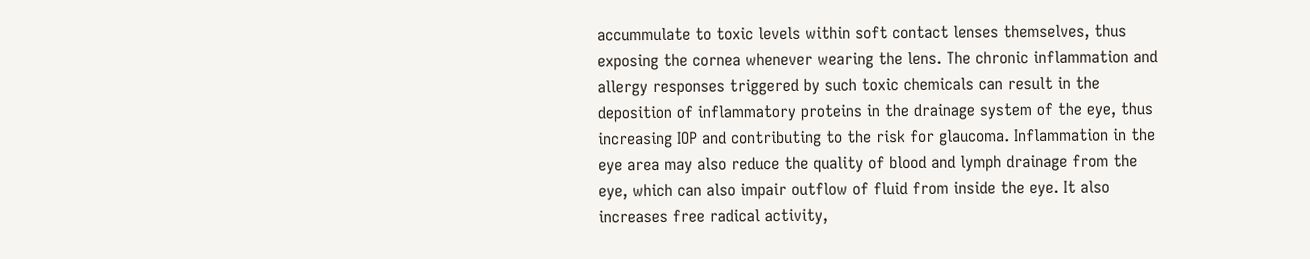accummulate to toxic levels within soft contact lenses themselves, thus exposing the cornea whenever wearing the lens. The chronic inflammation and allergy responses triggered by such toxic chemicals can result in the deposition of inflammatory proteins in the drainage system of the eye, thus increasing IOP and contributing to the risk for glaucoma. Inflammation in the eye area may also reduce the quality of blood and lymph drainage from the eye, which can also impair outflow of fluid from inside the eye. It also increases free radical activity,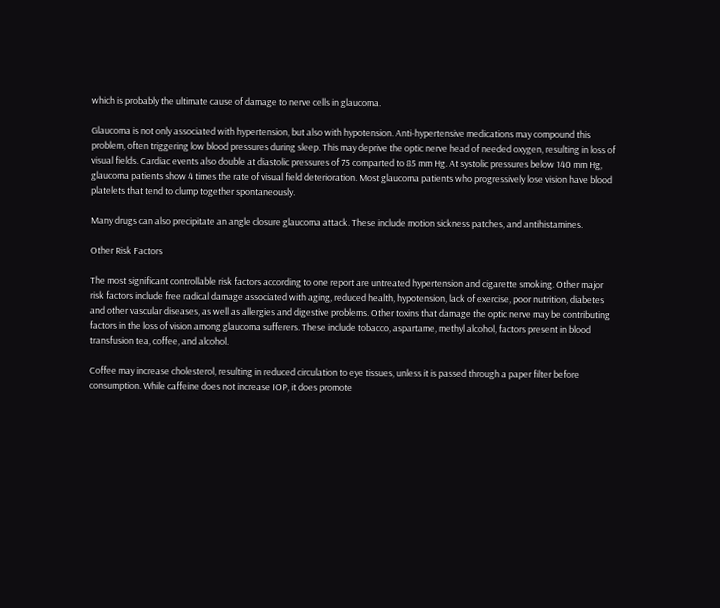which is probably the ultimate cause of damage to nerve cells in glaucoma.

Glaucoma is not only associated with hypertension, but also with hypotension. Anti-hypertensive medications may compound this problem, often triggering low blood pressures during sleep. This may deprive the optic nerve head of needed oxygen, resulting in loss of visual fields. Cardiac events also double at diastolic pressures of 75 comparted to 85 mm Hg. At systolic pressures below 140 mm Hg, glaucoma patients show 4 times the rate of visual field deterioration. Most glaucoma patients who progressively lose vision have blood platelets that tend to clump together spontaneously.

Many drugs can also precipitate an angle closure glaucoma attack. These include motion sickness patches, and antihistamines.

Other Risk Factors

The most significant controllable risk factors according to one report are untreated hypertension and cigarette smoking. Other major risk factors include free radical damage associated with aging, reduced health, hypotension, lack of exercise, poor nutrition, diabetes and other vascular diseases, as well as allergies and digestive problems. Other toxins that damage the optic nerve may be contributing factors in the loss of vision among glaucoma sufferers. These include tobacco, aspartame, methyl alcohol, factors present in blood transfusion tea, coffee, and alcohol.

Coffee may increase cholesterol, resulting in reduced circulation to eye tissues, unless it is passed through a paper filter before consumption. While caffeine does not increase IOP, it does promote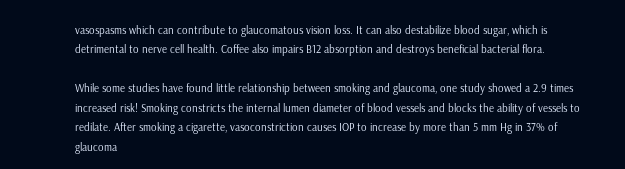vasospasms which can contribute to glaucomatous vision loss. It can also destabilize blood sugar, which is detrimental to nerve cell health. Coffee also impairs B12 absorption and destroys beneficial bacterial flora.

While some studies have found little relationship between smoking and glaucoma, one study showed a 2.9 times increased risk! Smoking constricts the internal lumen diameter of blood vessels and blocks the ability of vessels to redilate. After smoking a cigarette, vasoconstriction causes IOP to increase by more than 5 mm Hg in 37% of glaucoma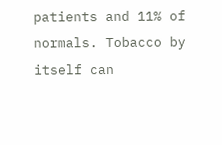patients and 11% of normals. Tobacco by itself can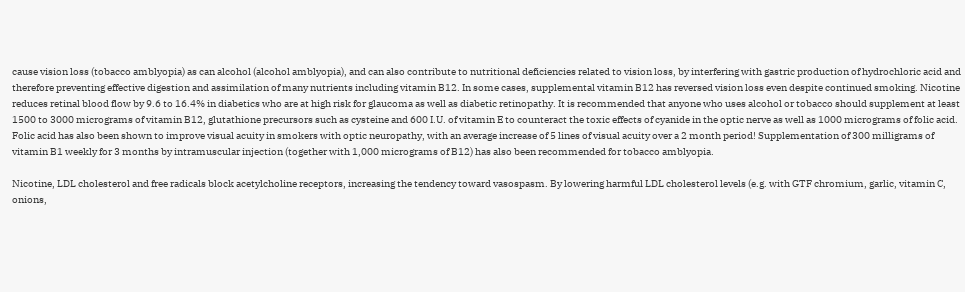cause vision loss (tobacco amblyopia) as can alcohol (alcohol amblyopia), and can also contribute to nutritional deficiencies related to vision loss, by interfering with gastric production of hydrochloric acid and therefore preventing effective digestion and assimilation of many nutrients including vitamin B12. In some cases, supplemental vitamin B12 has reversed vision loss even despite continued smoking. Nicotine reduces retinal blood flow by 9.6 to 16.4% in diabetics who are at high risk for glaucoma as well as diabetic retinopathy. It is recommended that anyone who uses alcohol or tobacco should supplement at least 1500 to 3000 micrograms of vitamin B12, glutathione precursors such as cysteine and 600 I.U. of vitamin E to counteract the toxic effects of cyanide in the optic nerve as well as 1000 micrograms of folic acid. Folic acid has also been shown to improve visual acuity in smokers with optic neuropathy, with an average increase of 5 lines of visual acuity over a 2 month period! Supplementation of 300 milligrams of vitamin B1 weekly for 3 months by intramuscular injection (together with 1,000 micrograms of B12) has also been recommended for tobacco amblyopia.

Nicotine, LDL cholesterol and free radicals block acetylcholine receptors, increasing the tendency toward vasospasm. By lowering harmful LDL cholesterol levels (e.g. with GTF chromium, garlic, vitamin C, onions,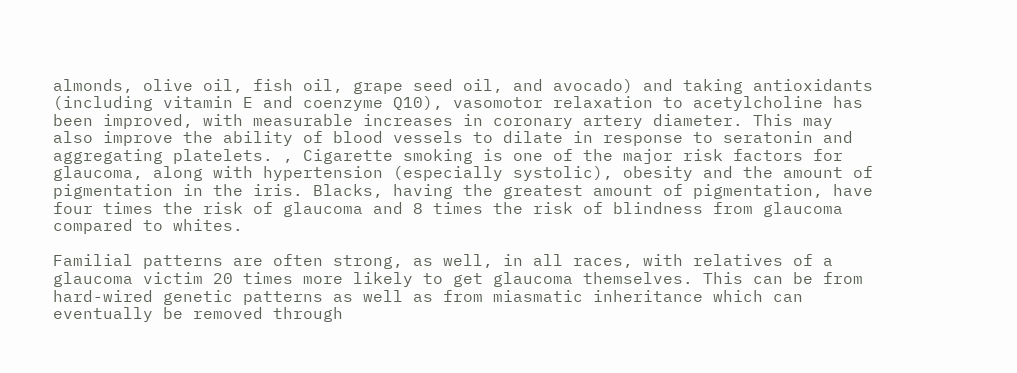almonds, olive oil, fish oil, grape seed oil, and avocado) and taking antioxidants (including vitamin E and coenzyme Q10), vasomotor relaxation to acetylcholine has been improved, with measurable increases in coronary artery diameter. This may also improve the ability of blood vessels to dilate in response to seratonin and aggregating platelets. , Cigarette smoking is one of the major risk factors for glaucoma, along with hypertension (especially systolic), obesity and the amount of pigmentation in the iris. Blacks, having the greatest amount of pigmentation, have four times the risk of glaucoma and 8 times the risk of blindness from glaucoma compared to whites.

Familial patterns are often strong, as well, in all races, with relatives of a glaucoma victim 20 times more likely to get glaucoma themselves. This can be from hard-wired genetic patterns as well as from miasmatic inheritance which can eventually be removed through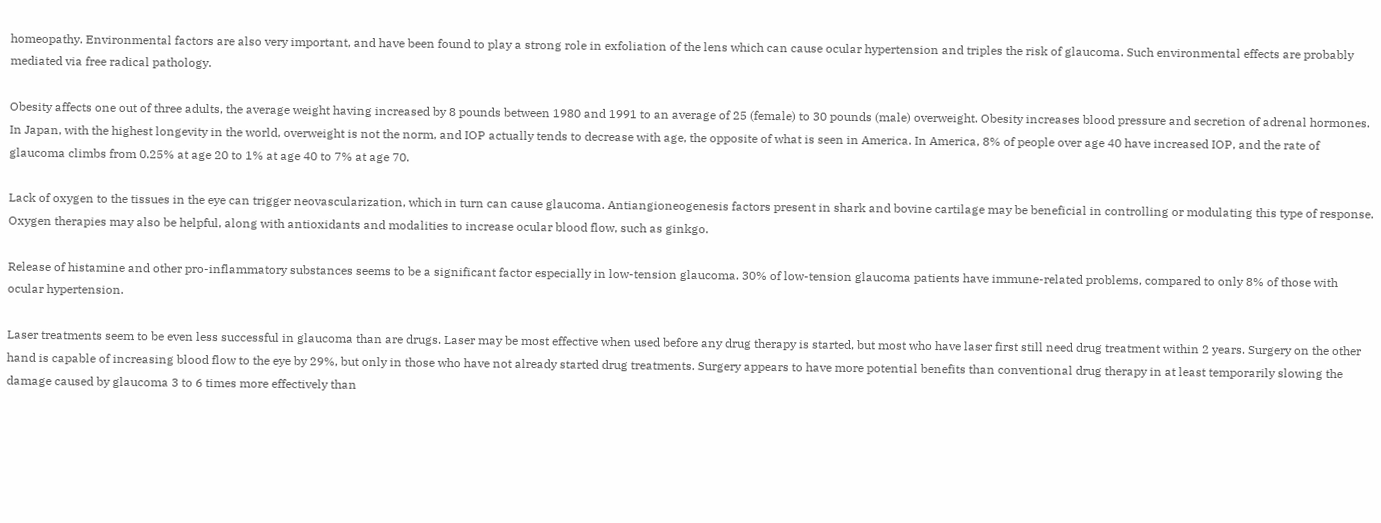homeopathy. Environmental factors are also very important, and have been found to play a strong role in exfoliation of the lens which can cause ocular hypertension and triples the risk of glaucoma. Such environmental effects are probably mediated via free radical pathology.

Obesity affects one out of three adults, the average weight having increased by 8 pounds between 1980 and 1991 to an average of 25 (female) to 30 pounds (male) overweight. Obesity increases blood pressure and secretion of adrenal hormones. In Japan, with the highest longevity in the world, overweight is not the norm, and IOP actually tends to decrease with age, the opposite of what is seen in America. In America, 8% of people over age 40 have increased IOP, and the rate of glaucoma climbs from 0.25% at age 20 to 1% at age 40 to 7% at age 70.

Lack of oxygen to the tissues in the eye can trigger neovascularization, which in turn can cause glaucoma. Antiangioneogenesis factors present in shark and bovine cartilage may be beneficial in controlling or modulating this type of response. Oxygen therapies may also be helpful, along with antioxidants and modalities to increase ocular blood flow, such as ginkgo.

Release of histamine and other pro-inflammatory substances seems to be a significant factor especially in low-tension glaucoma. 30% of low-tension glaucoma patients have immune-related problems, compared to only 8% of those with ocular hypertension.

Laser treatments seem to be even less successful in glaucoma than are drugs. Laser may be most effective when used before any drug therapy is started, but most who have laser first still need drug treatment within 2 years. Surgery on the other hand is capable of increasing blood flow to the eye by 29%, but only in those who have not already started drug treatments. Surgery appears to have more potential benefits than conventional drug therapy in at least temporarily slowing the damage caused by glaucoma 3 to 6 times more effectively than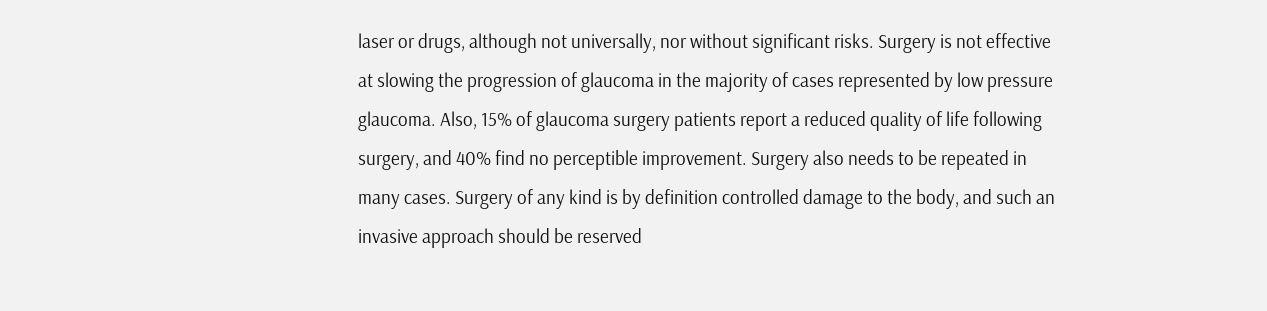laser or drugs, although not universally, nor without significant risks. Surgery is not effective at slowing the progression of glaucoma in the majority of cases represented by low pressure glaucoma. Also, 15% of glaucoma surgery patients report a reduced quality of life following surgery, and 40% find no perceptible improvement. Surgery also needs to be repeated in many cases. Surgery of any kind is by definition controlled damage to the body, and such an invasive approach should be reserved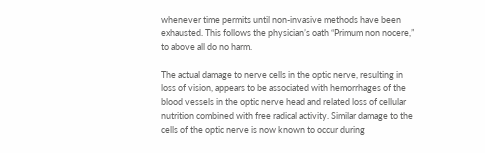whenever time permits until non-invasive methods have been exhausted. This follows the physician’s oath “Primum non nocere,” to above all do no harm.

The actual damage to nerve cells in the optic nerve, resulting in loss of vision, appears to be associated with hemorrhages of the blood vessels in the optic nerve head and related loss of cellular nutrition combined with free radical activity. Similar damage to the cells of the optic nerve is now known to occur during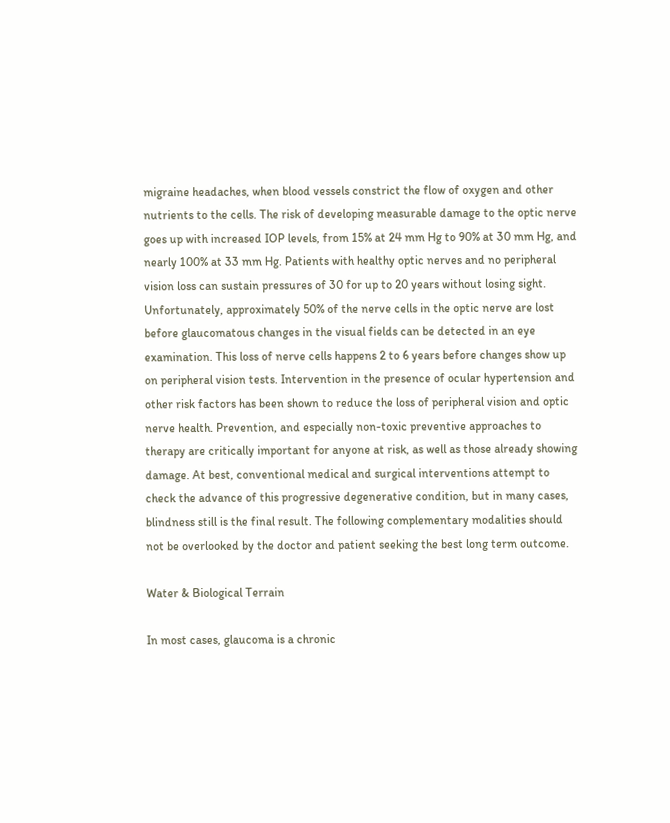migraine headaches, when blood vessels constrict the flow of oxygen and other nutrients to the cells. The risk of developing measurable damage to the optic nerve goes up with increased IOP levels, from 15% at 24 mm Hg to 90% at 30 mm Hg, and nearly 100% at 33 mm Hg. Patients with healthy optic nerves and no peripheral vision loss can sustain pressures of 30 for up to 20 years without losing sight. Unfortunately, approximately 50% of the nerve cells in the optic nerve are lost before glaucomatous changes in the visual fields can be detected in an eye examination. This loss of nerve cells happens 2 to 6 years before changes show up on peripheral vision tests. Intervention in the presence of ocular hypertension and other risk factors has been shown to reduce the loss of peripheral vision and optic nerve health. Prevention, and especially non-toxic preventive approaches to therapy are critically important for anyone at risk, as well as those already showing damage. At best, conventional medical and surgical interventions attempt to check the advance of this progressive degenerative condition, but in many cases, blindness still is the final result. The following complementary modalities should not be overlooked by the doctor and patient seeking the best long term outcome.

Water & Biological Terrain

In most cases, glaucoma is a chronic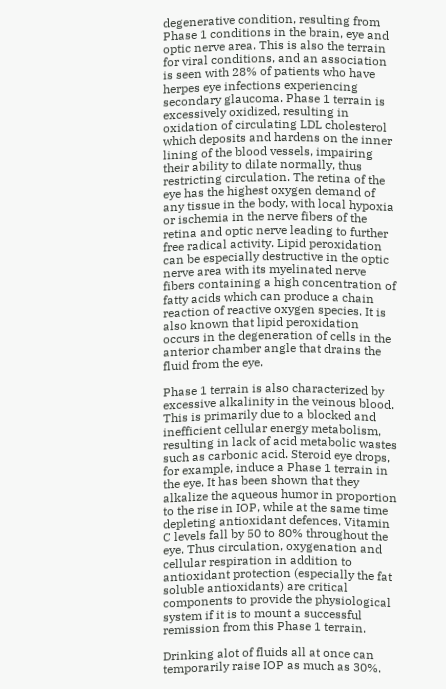degenerative condition, resulting from Phase 1 conditions in the brain, eye and optic nerve area. This is also the terrain for viral conditions, and an association is seen with 28% of patients who have herpes eye infections experiencing secondary glaucoma. Phase 1 terrain is excessively oxidized, resulting in oxidation of circulating LDL cholesterol which deposits and hardens on the inner lining of the blood vessels, impairing their ability to dilate normally, thus restricting circulation. The retina of the eye has the highest oxygen demand of any tissue in the body, with local hypoxia or ischemia in the nerve fibers of the retina and optic nerve leading to further free radical activity. Lipid peroxidation can be especially destructive in the optic nerve area with its myelinated nerve fibers containing a high concentration of fatty acids which can produce a chain reaction of reactive oxygen species. It is also known that lipid peroxidation occurs in the degeneration of cells in the anterior chamber angle that drains the fluid from the eye.

Phase 1 terrain is also characterized by excessive alkalinity in the veinous blood. This is primarily due to a blocked and inefficient cellular energy metabolism, resulting in lack of acid metabolic wastes such as carbonic acid. Steroid eye drops, for example, induce a Phase 1 terrain in the eye. It has been shown that they alkalize the aqueous humor in proportion to the rise in IOP, while at the same time depleting antioxidant defences. Vitamin C levels fall by 50 to 80% throughout the eye. Thus circulation, oxygenation and cellular respiration in addition to antioxidant protection (especially the fat soluble antioxidants) are critical components to provide the physiological system if it is to mount a successful remission from this Phase 1 terrain.

Drinking alot of fluids all at once can temporarily raise IOP as much as 30%.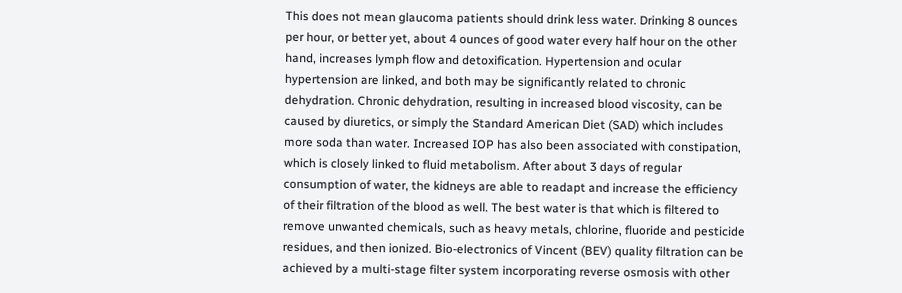This does not mean glaucoma patients should drink less water. Drinking 8 ounces per hour, or better yet, about 4 ounces of good water every half hour on the other hand, increases lymph flow and detoxification. Hypertension and ocular hypertension are linked, and both may be significantly related to chronic dehydration. Chronic dehydration, resulting in increased blood viscosity, can be caused by diuretics, or simply the Standard American Diet (SAD) which includes more soda than water. Increased IOP has also been associated with constipation, which is closely linked to fluid metabolism. After about 3 days of regular consumption of water, the kidneys are able to readapt and increase the efficiency of their filtration of the blood as well. The best water is that which is filtered to remove unwanted chemicals, such as heavy metals, chlorine, fluoride and pesticide residues, and then ionized. Bio-electronics of Vincent (BEV) quality filtration can be achieved by a multi-stage filter system incorporating reverse osmosis with other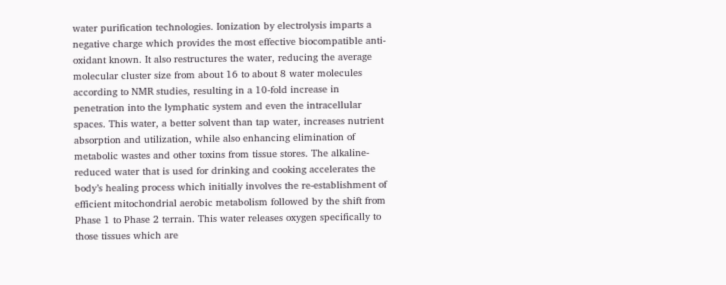water purification technologies. Ionization by electrolysis imparts a negative charge which provides the most effective biocompatible anti-oxidant known. It also restructures the water, reducing the average molecular cluster size from about 16 to about 8 water molecules according to NMR studies, resulting in a 10-fold increase in penetration into the lymphatic system and even the intracellular spaces. This water, a better solvent than tap water, increases nutrient absorption and utilization, while also enhancing elimination of metabolic wastes and other toxins from tissue stores. The alkaline-reduced water that is used for drinking and cooking accelerates the body’s healing process which initially involves the re-establishment of efficient mitochondrial aerobic metabolism followed by the shift from Phase 1 to Phase 2 terrain. This water releases oxygen specifically to those tissues which are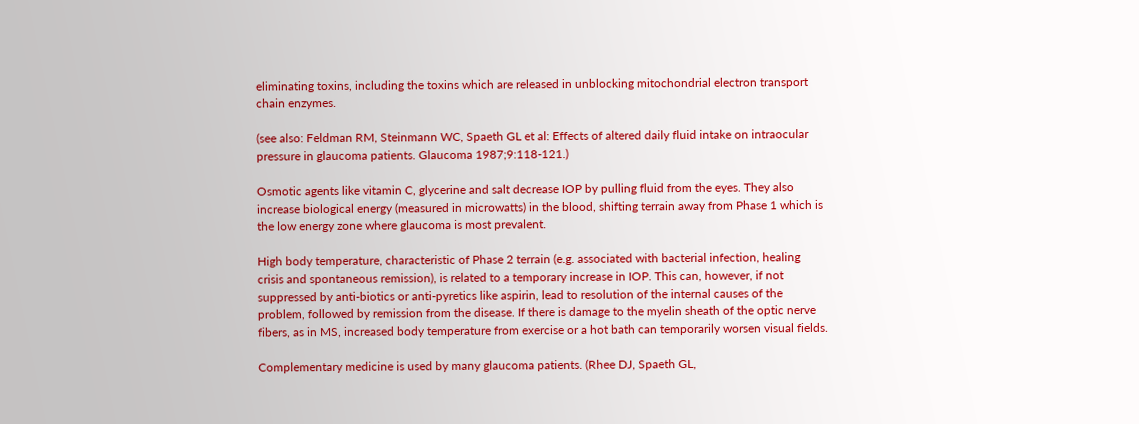eliminating toxins, including the toxins which are released in unblocking mitochondrial electron transport chain enzymes.

(see also: Feldman RM, Steinmann WC, Spaeth GL et al: Effects of altered daily fluid intake on intraocular pressure in glaucoma patients. Glaucoma 1987;9:118-121.)

Osmotic agents like vitamin C, glycerine and salt decrease IOP by pulling fluid from the eyes. They also increase biological energy (measured in microwatts) in the blood, shifting terrain away from Phase 1 which is the low energy zone where glaucoma is most prevalent.

High body temperature, characteristic of Phase 2 terrain (e.g. associated with bacterial infection, healing crisis and spontaneous remission), is related to a temporary increase in IOP. This can, however, if not suppressed by anti-biotics or anti-pyretics like aspirin, lead to resolution of the internal causes of the problem, followed by remission from the disease. If there is damage to the myelin sheath of the optic nerve fibers, as in MS, increased body temperature from exercise or a hot bath can temporarily worsen visual fields.

Complementary medicine is used by many glaucoma patients. (Rhee DJ, Spaeth GL,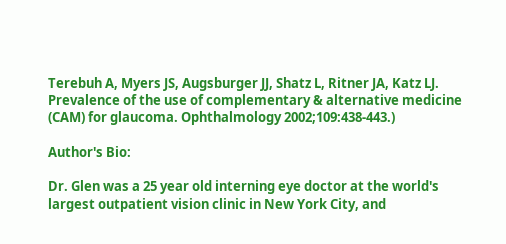Terebuh A, Myers JS, Augsburger JJ, Shatz L, Ritner JA, Katz LJ. Prevalence of the use of complementary & alternative medicine (CAM) for glaucoma. Ophthalmology 2002;109:438-443.)

Author's Bio:

Dr. Glen was a 25 year old interning eye doctor at the world's largest outpatient vision clinic in New York City, and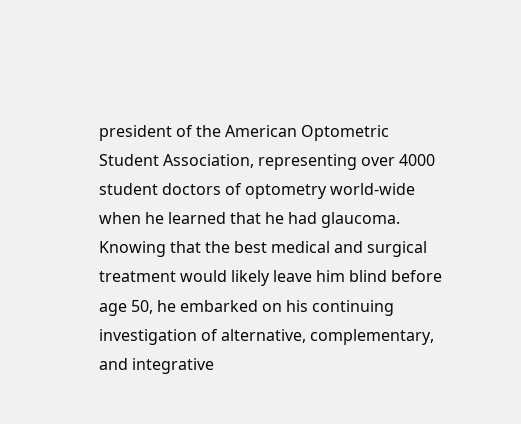president of the American Optometric Student Association, representing over 4000 student doctors of optometry world-wide when he learned that he had glaucoma. Knowing that the best medical and surgical treatment would likely leave him blind before age 50, he embarked on his continuing investigation of alternative, complementary, and integrative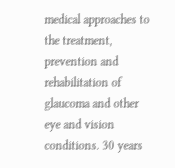medical approaches to the treatment, prevention and rehabilitation of glaucoma and other eye and vision conditions. 30 years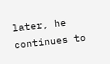later, he continues to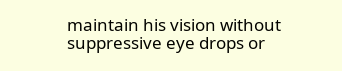maintain his vision without suppressive eye drops or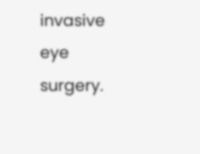invasive eye surgery.